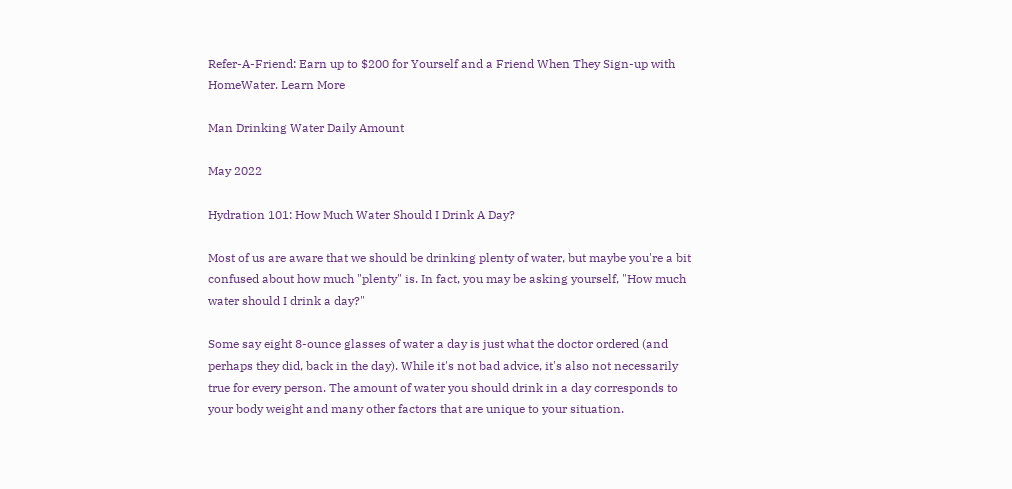Refer-A-Friend: Earn up to $200 for Yourself and a Friend When They Sign-up with HomeWater. Learn More

Man Drinking Water Daily Amount

May 2022

Hydration 101: How Much Water Should I Drink A Day?

Most of us are aware that we should be drinking plenty of water, but maybe you're a bit confused about how much "plenty" is. In fact, you may be asking yourself, "How much water should I drink a day?"

Some say eight 8-ounce glasses of water a day is just what the doctor ordered (and perhaps they did, back in the day). While it's not bad advice, it's also not necessarily true for every person. The amount of water you should drink in a day corresponds to your body weight and many other factors that are unique to your situation.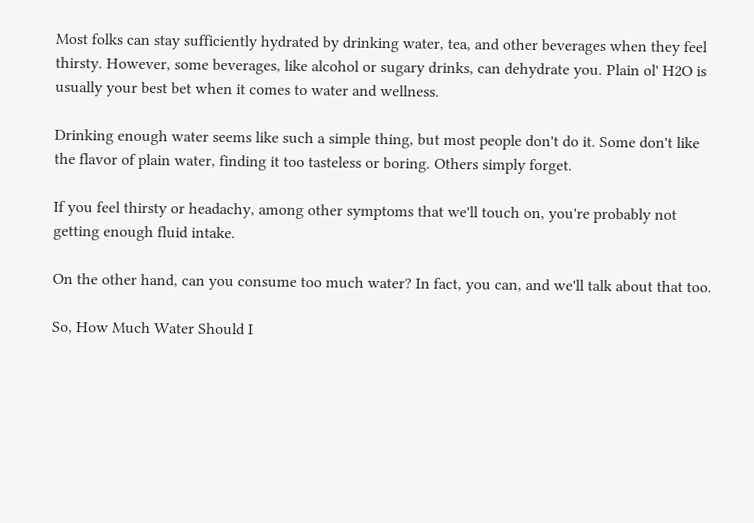Most folks can stay sufficiently hydrated by drinking water, tea, and other beverages when they feel thirsty. However, some beverages, like alcohol or sugary drinks, can dehydrate you. Plain ol' H2O is usually your best bet when it comes to water and wellness.

Drinking enough water seems like such a simple thing, but most people don't do it. Some don't like the flavor of plain water, finding it too tasteless or boring. Others simply forget.

If you feel thirsty or headachy, among other symptoms that we'll touch on, you're probably not getting enough fluid intake.

On the other hand, can you consume too much water? In fact, you can, and we'll talk about that too.

So, How Much Water Should I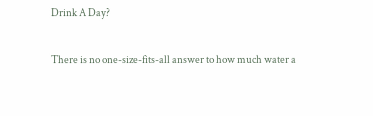Drink A Day?

There is no one-size-fits-all answer to how much water a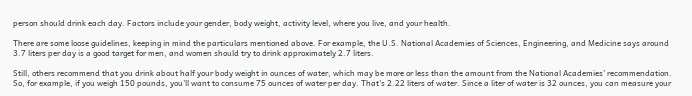person should drink each day. Factors include your gender, body weight, activity level, where you live, and your health.

There are some loose guidelines, keeping in mind the particulars mentioned above. For example, the U.S. National Academies of Sciences, Engineering, and Medicine says around 3.7 liters per day is a good target for men, and women should try to drink approximately 2.7 liters.

Still, others recommend that you drink about half your body weight in ounces of water, which may be more or less than the amount from the National Academies’ recommendation. So, for example, if you weigh 150 pounds, you'll want to consume 75 ounces of water per day. That's 2.22 liters of water. Since a liter of water is 32 ounces, you can measure your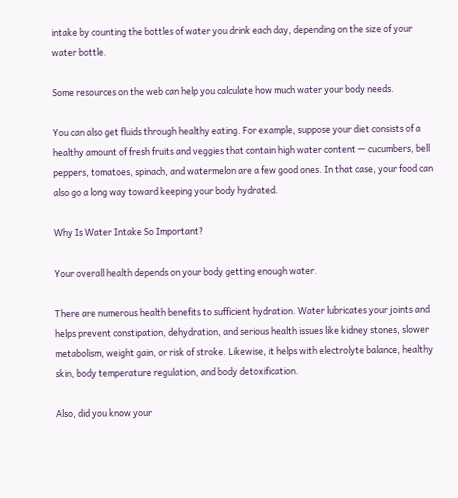intake by counting the bottles of water you drink each day, depending on the size of your water bottle.

Some resources on the web can help you calculate how much water your body needs.

You can also get fluids through healthy eating. For example, suppose your diet consists of a healthy amount of fresh fruits and veggies that contain high water content — cucumbers, bell peppers, tomatoes, spinach, and watermelon are a few good ones. In that case, your food can also go a long way toward keeping your body hydrated.

Why Is Water Intake So Important?

Your overall health depends on your body getting enough water.

There are numerous health benefits to sufficient hydration. Water lubricates your joints and helps prevent constipation, dehydration, and serious health issues like kidney stones, slower metabolism, weight gain, or risk of stroke. Likewise, it helps with electrolyte balance, healthy skin, body temperature regulation, and body detoxification.

Also, did you know your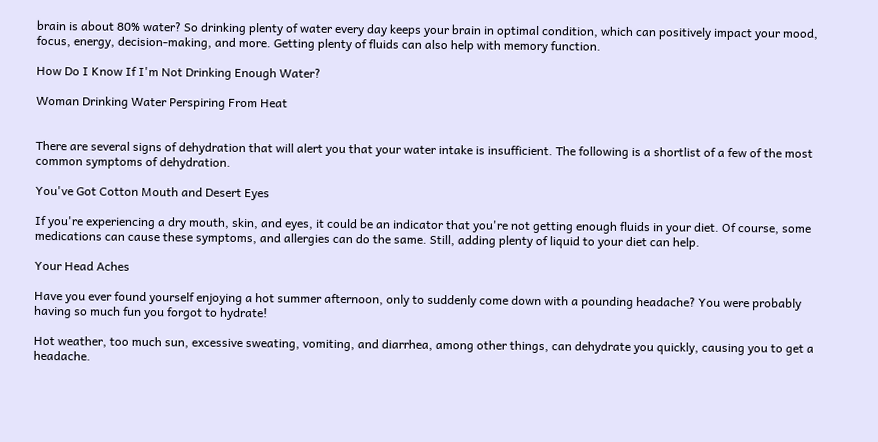brain is about 80% water? So drinking plenty of water every day keeps your brain in optimal condition, which can positively impact your mood, focus, energy, decision-making, and more. Getting plenty of fluids can also help with memory function.

How Do I Know If I'm Not Drinking Enough Water?

Woman Drinking Water Perspiring From Heat


There are several signs of dehydration that will alert you that your water intake is insufficient. The following is a shortlist of a few of the most common symptoms of dehydration.

You've Got Cotton Mouth and Desert Eyes

If you're experiencing a dry mouth, skin, and eyes, it could be an indicator that you're not getting enough fluids in your diet. Of course, some medications can cause these symptoms, and allergies can do the same. Still, adding plenty of liquid to your diet can help.

Your Head Aches

Have you ever found yourself enjoying a hot summer afternoon, only to suddenly come down with a pounding headache? You were probably having so much fun you forgot to hydrate!

Hot weather, too much sun, excessive sweating, vomiting, and diarrhea, among other things, can dehydrate you quickly, causing you to get a headache.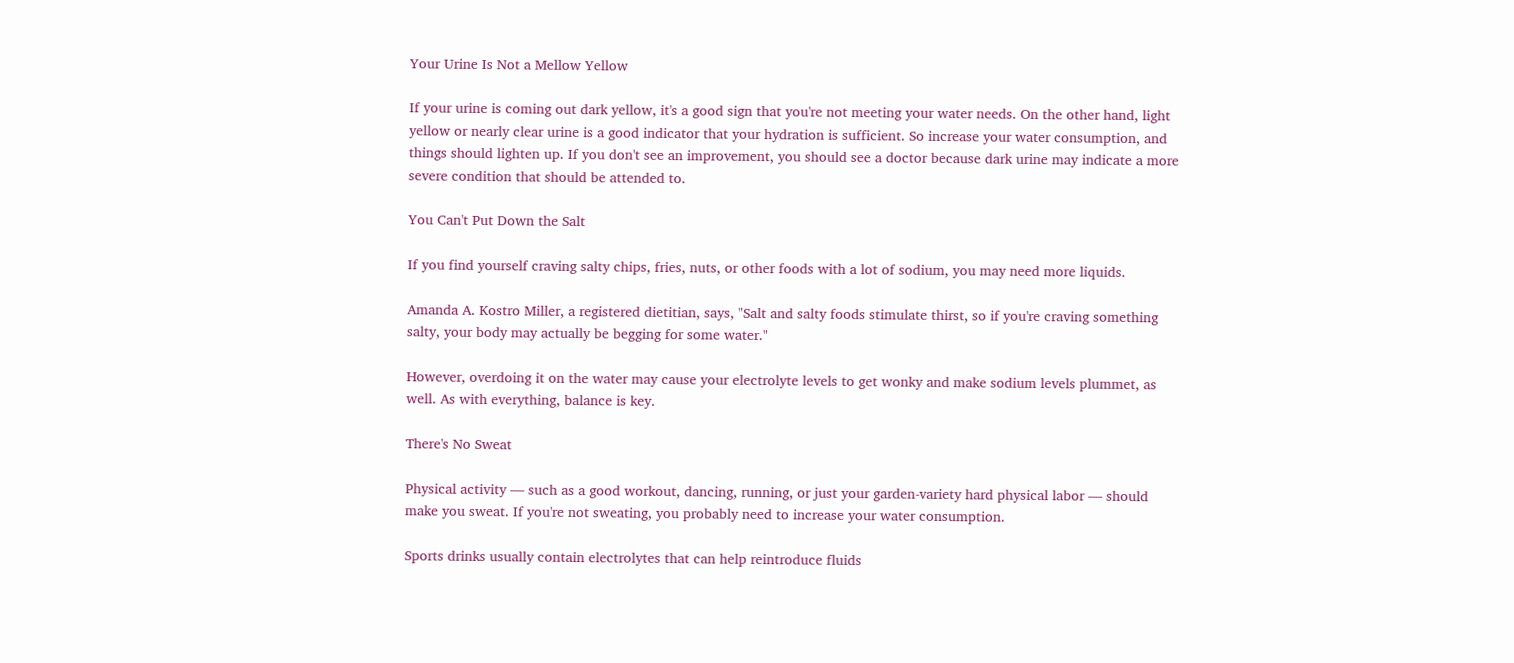Your Urine Is Not a Mellow Yellow

If your urine is coming out dark yellow, it's a good sign that you're not meeting your water needs. On the other hand, light yellow or nearly clear urine is a good indicator that your hydration is sufficient. So increase your water consumption, and things should lighten up. If you don't see an improvement, you should see a doctor because dark urine may indicate a more severe condition that should be attended to.

You Can't Put Down the Salt

If you find yourself craving salty chips, fries, nuts, or other foods with a lot of sodium, you may need more liquids.

Amanda A. Kostro Miller, a registered dietitian, says, "Salt and salty foods stimulate thirst, so if you're craving something salty, your body may actually be begging for some water."

However, overdoing it on the water may cause your electrolyte levels to get wonky and make sodium levels plummet, as well. As with everything, balance is key.

There's No Sweat

Physical activity — such as a good workout, dancing, running, or just your garden-variety hard physical labor — should make you sweat. If you're not sweating, you probably need to increase your water consumption.

Sports drinks usually contain electrolytes that can help reintroduce fluids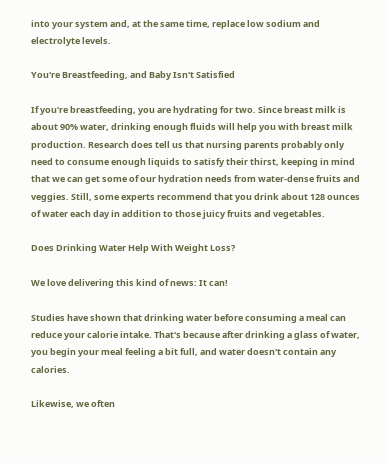into your system and, at the same time, replace low sodium and electrolyte levels.

You're Breastfeeding, and Baby Isn't Satisfied

If you're breastfeeding, you are hydrating for two. Since breast milk is about 90% water, drinking enough fluids will help you with breast milk production. Research does tell us that nursing parents probably only need to consume enough liquids to satisfy their thirst, keeping in mind that we can get some of our hydration needs from water-dense fruits and veggies. Still, some experts recommend that you drink about 128 ounces of water each day in addition to those juicy fruits and vegetables.

Does Drinking Water Help With Weight Loss?

We love delivering this kind of news: It can!

Studies have shown that drinking water before consuming a meal can reduce your calorie intake. That's because after drinking a glass of water, you begin your meal feeling a bit full, and water doesn't contain any calories.

Likewise, we often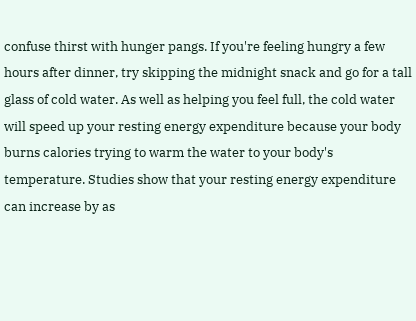confuse thirst with hunger pangs. If you're feeling hungry a few hours after dinner, try skipping the midnight snack and go for a tall glass of cold water. As well as helping you feel full, the cold water will speed up your resting energy expenditure because your body burns calories trying to warm the water to your body's temperature. Studies show that your resting energy expenditure can increase by as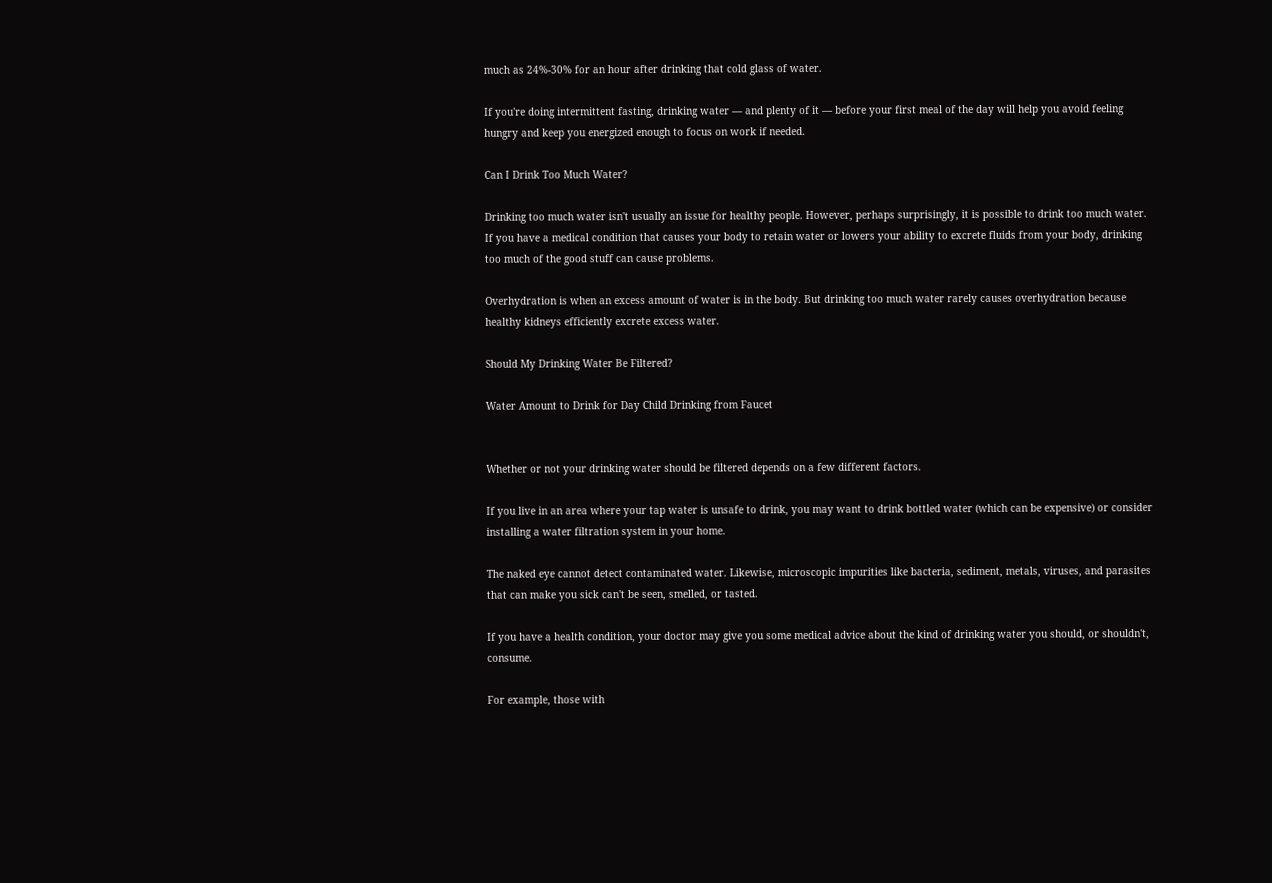much as 24%-30% for an hour after drinking that cold glass of water.

If you're doing intermittent fasting, drinking water — and plenty of it — before your first meal of the day will help you avoid feeling hungry and keep you energized enough to focus on work if needed.

Can I Drink Too Much Water?

Drinking too much water isn't usually an issue for healthy people. However, perhaps surprisingly, it is possible to drink too much water. If you have a medical condition that causes your body to retain water or lowers your ability to excrete fluids from your body, drinking too much of the good stuff can cause problems.

Overhydration is when an excess amount of water is in the body. But drinking too much water rarely causes overhydration because healthy kidneys efficiently excrete excess water.

Should My Drinking Water Be Filtered?

Water Amount to Drink for Day Child Drinking from Faucet


Whether or not your drinking water should be filtered depends on a few different factors.

If you live in an area where your tap water is unsafe to drink, you may want to drink bottled water (which can be expensive) or consider installing a water filtration system in your home.

The naked eye cannot detect contaminated water. Likewise, microscopic impurities like bacteria, sediment, metals, viruses, and parasites that can make you sick can't be seen, smelled, or tasted.

If you have a health condition, your doctor may give you some medical advice about the kind of drinking water you should, or shouldn't, consume.

For example, those with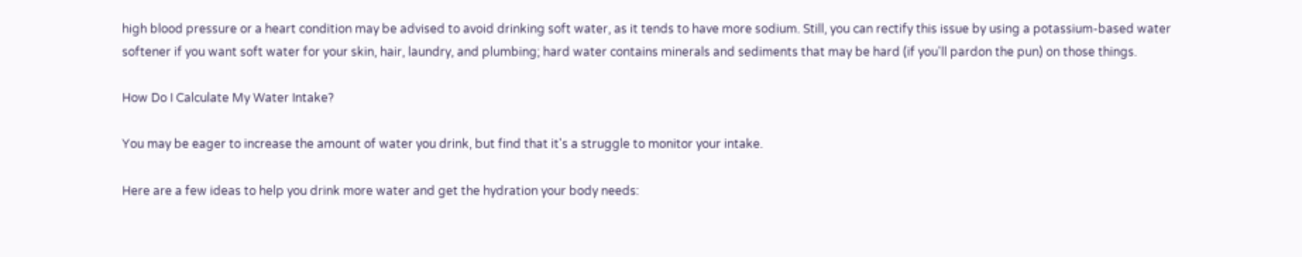high blood pressure or a heart condition may be advised to avoid drinking soft water, as it tends to have more sodium. Still, you can rectify this issue by using a potassium-based water softener if you want soft water for your skin, hair, laundry, and plumbing; hard water contains minerals and sediments that may be hard (if you'll pardon the pun) on those things.

How Do I Calculate My Water Intake?

You may be eager to increase the amount of water you drink, but find that it's a struggle to monitor your intake.

Here are a few ideas to help you drink more water and get the hydration your body needs: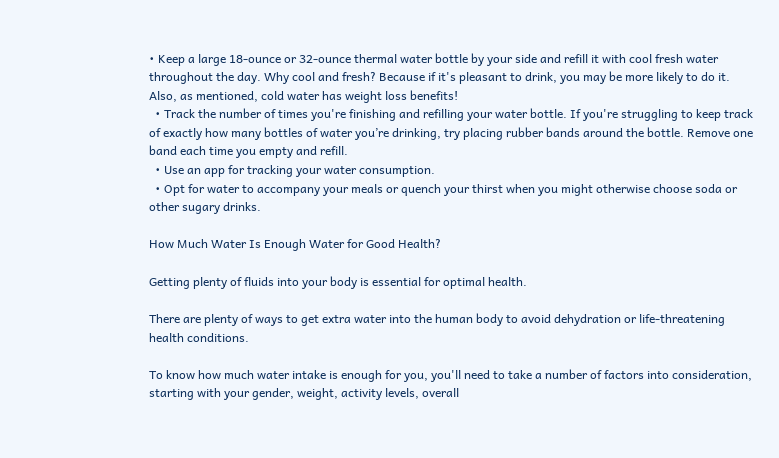• Keep a large 18-ounce or 32-ounce thermal water bottle by your side and refill it with cool fresh water throughout the day. Why cool and fresh? Because if it's pleasant to drink, you may be more likely to do it. Also, as mentioned, cold water has weight loss benefits!
  • Track the number of times you're finishing and refilling your water bottle. If you're struggling to keep track of exactly how many bottles of water you’re drinking, try placing rubber bands around the bottle. Remove one band each time you empty and refill.
  • Use an app for tracking your water consumption.
  • Opt for water to accompany your meals or quench your thirst when you might otherwise choose soda or other sugary drinks.

How Much Water Is Enough Water for Good Health?

Getting plenty of fluids into your body is essential for optimal health.

There are plenty of ways to get extra water into the human body to avoid dehydration or life-threatening health conditions.

To know how much water intake is enough for you, you'll need to take a number of factors into consideration, starting with your gender, weight, activity levels, overall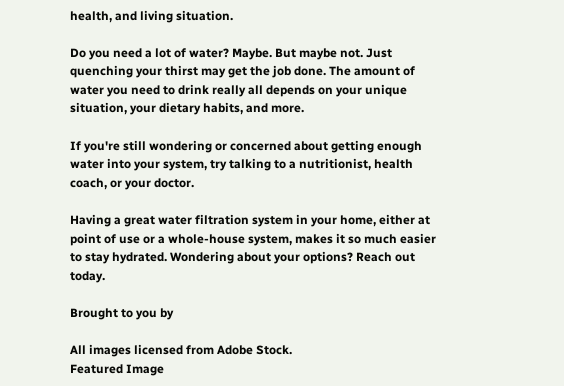health, and living situation.

Do you need a lot of water? Maybe. But maybe not. Just quenching your thirst may get the job done. The amount of water you need to drink really all depends on your unique situation, your dietary habits, and more.

If you're still wondering or concerned about getting enough water into your system, try talking to a nutritionist, health coach, or your doctor.

Having a great water filtration system in your home, either at point of use or a whole-house system, makes it so much easier to stay hydrated. Wondering about your options? Reach out today.

Brought to you by

All images licensed from Adobe Stock.
Featured Image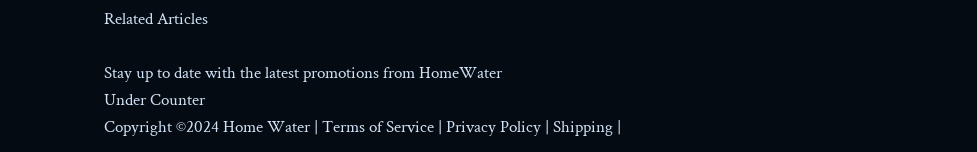Related Articles

Stay up to date with the latest promotions from HomeWater
Under Counter
Copyright ©2024 Home Water | Terms of Service | Privacy Policy | Shipping |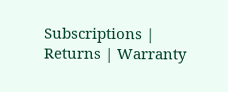Subscriptions | Returns | Warranty